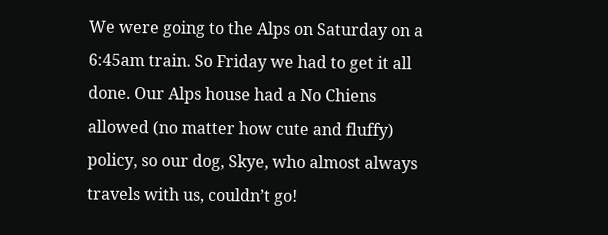We were going to the Alps on Saturday on a 6:45am train. So Friday we had to get it all done. Our Alps house had a No Chiens allowed (no matter how cute and fluffy) policy, so our dog, Skye, who almost always travels with us, couldn’t go!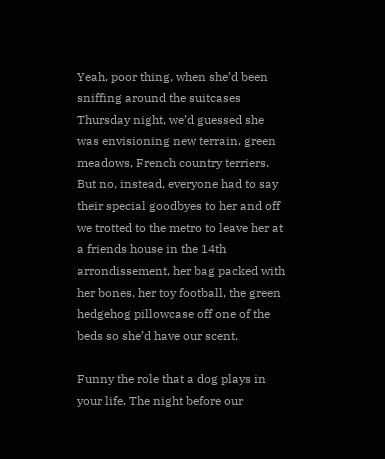Yeah, poor thing, when she’d been sniffing around the suitcases Thursday night, we’d guessed she was envisioning new terrain, green meadows, French country terriers. But no, instead, everyone had to say their special goodbyes to her and off we trotted to the metro to leave her at a friends house in the 14th arrondissement, her bag packed with her bones, her toy football, the green hedgehog pillowcase off one of the beds so she’d have our scent.

Funny the role that a dog plays in your life. The night before our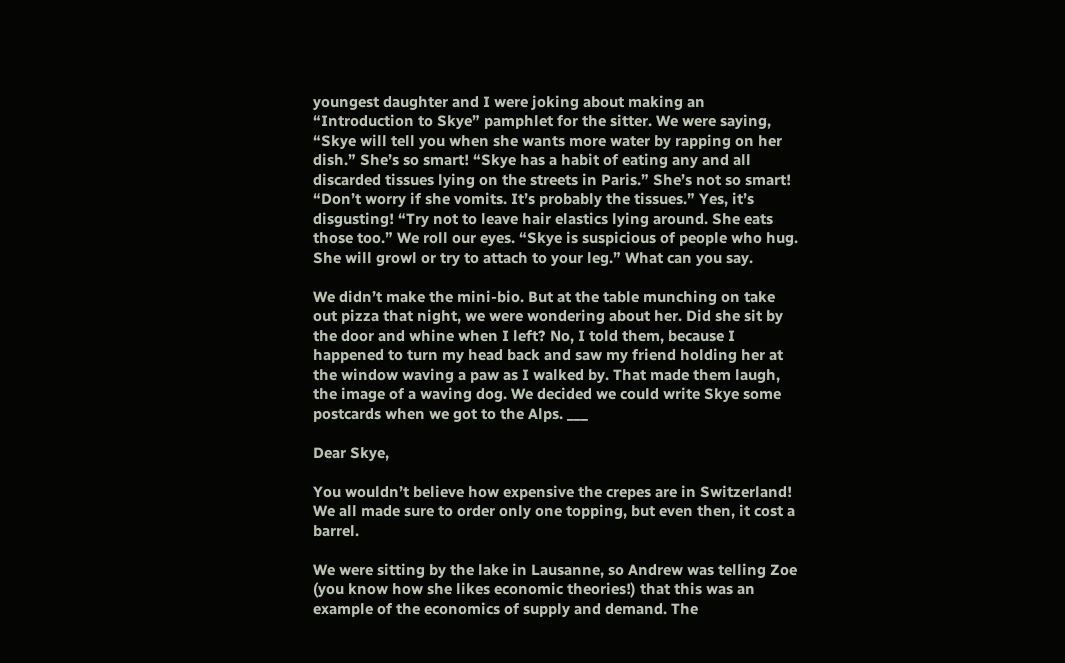youngest daughter and I were joking about making an “Introduction to Skye” pamphlet for the sitter. We were saying, “Skye will tell you when she wants more water by rapping on her dish.” She’s so smart! “Skye has a habit of eating any and all discarded tissues lying on the streets in Paris.” She’s not so smart! “Don’t worry if she vomits. It’s probably the tissues.” Yes, it’s disgusting! “Try not to leave hair elastics lying around. She eats those too.” We roll our eyes. “Skye is suspicious of people who hug. She will growl or try to attach to your leg.” What can you say.

We didn’t make the mini-bio. But at the table munching on take out pizza that night, we were wondering about her. Did she sit by the door and whine when I left? No, I told them, because I happened to turn my head back and saw my friend holding her at the window waving a paw as I walked by. That made them laugh, the image of a waving dog. We decided we could write Skye some postcards when we got to the Alps. ___

Dear Skye,

You wouldn’t believe how expensive the crepes are in Switzerland! We all made sure to order only one topping, but even then, it cost a barrel.

We were sitting by the lake in Lausanne, so Andrew was telling Zoe (you know how she likes economic theories!) that this was an example of the economics of supply and demand. The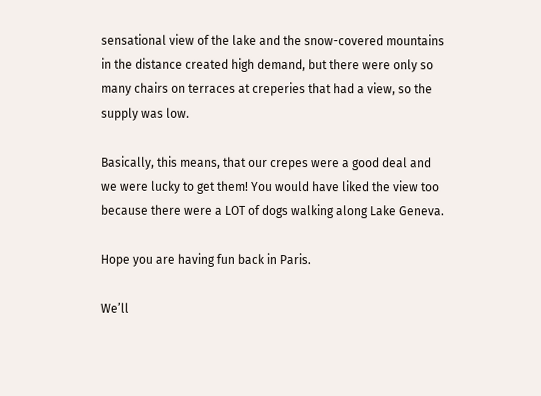sensational view of the lake and the snow-covered mountains in the distance created high demand, but there were only so many chairs on terraces at creperies that had a view, so the supply was low.

Basically, this means, that our crepes were a good deal and we were lucky to get them! You would have liked the view too because there were a LOT of dogs walking along Lake Geneva.

Hope you are having fun back in Paris.

We’ll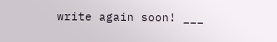write again soon! ___